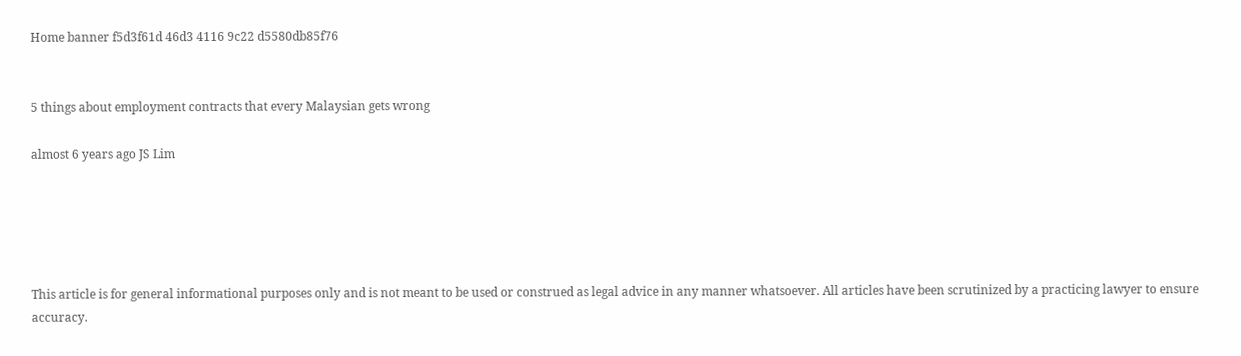Home banner f5d3f61d 46d3 4116 9c22 d5580db85f76


5 things about employment contracts that every Malaysian gets wrong

almost 6 years ago JS Lim





This article is for general informational purposes only and is not meant to be used or construed as legal advice in any manner whatsoever. All articles have been scrutinized by a practicing lawyer to ensure accuracy.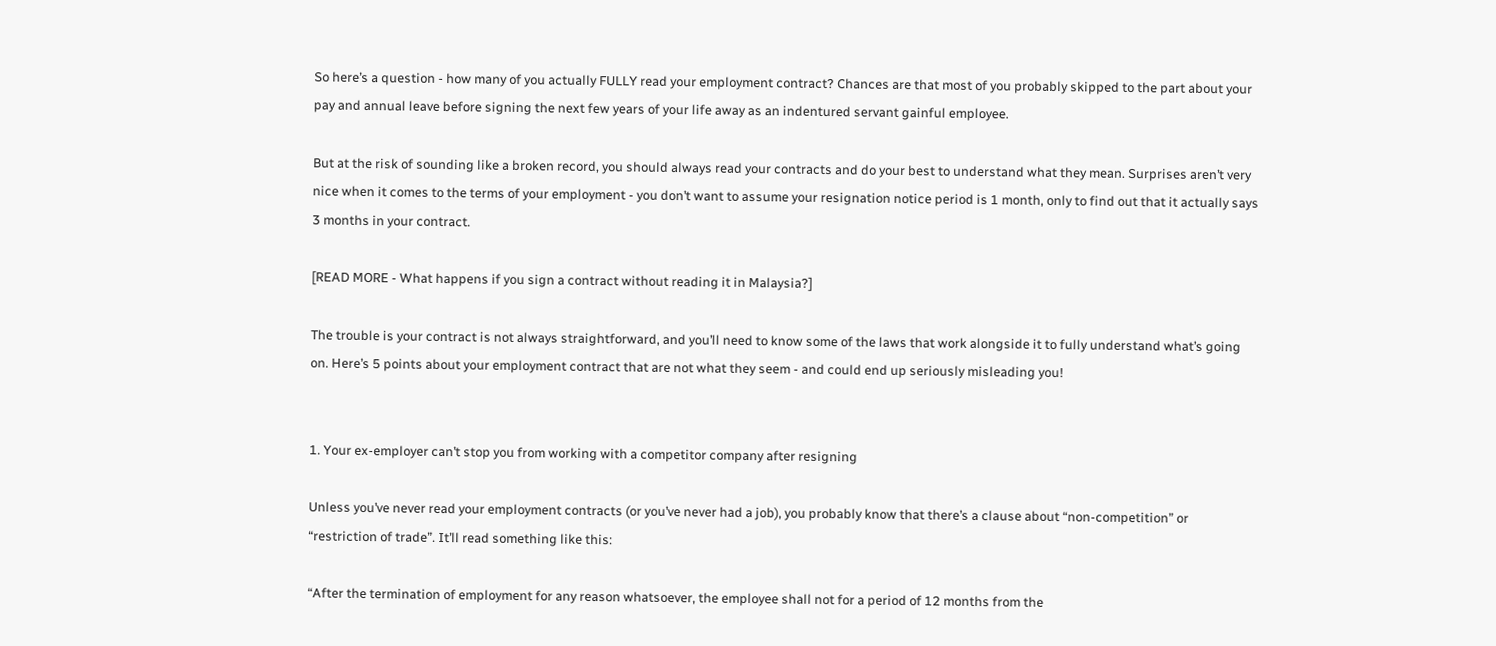So here’s a question - how many of you actually FULLY read your employment contract? Chances are that most of you probably skipped to the part about your pay and annual leave before signing the next few years of your life away as an indentured servant gainful employee.

But at the risk of sounding like a broken record, you should always read your contracts and do your best to understand what they mean. Surprises aren’t very nice when it comes to the terms of your employment - you don’t want to assume your resignation notice period is 1 month, only to find out that it actually says 3 months in your contract.

[READ MORE - What happens if you sign a contract without reading it in Malaysia?]

The trouble is your contract is not always straightforward, and you’ll need to know some of the laws that work alongside it to fully understand what’s going on. Here’s 5 points about your employment contract that are not what they seem - and could end up seriously misleading you!


1. Your ex-employer can’t stop you from working with a competitor company after resigning

Unless you’ve never read your employment contracts (or you’ve never had a job), you probably know that there’s a clause about “non-competition” or “restriction of trade”. It’ll read something like this:

“After the termination of employment for any reason whatsoever, the employee shall not for a period of 12 months from the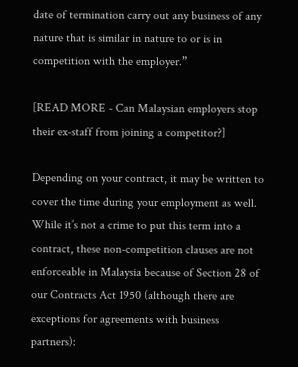date of termination carry out any business of any nature that is similar in nature to or is in competition with the employer.”

[READ MORE - Can Malaysian employers stop their ex-staff from joining a competitor?]

Depending on your contract, it may be written to cover the time during your employment as well. While it’s not a crime to put this term into a contract, these non-competition clauses are not enforceable in Malaysia because of Section 28 of our Contracts Act 1950 (although there are exceptions for agreements with business partners):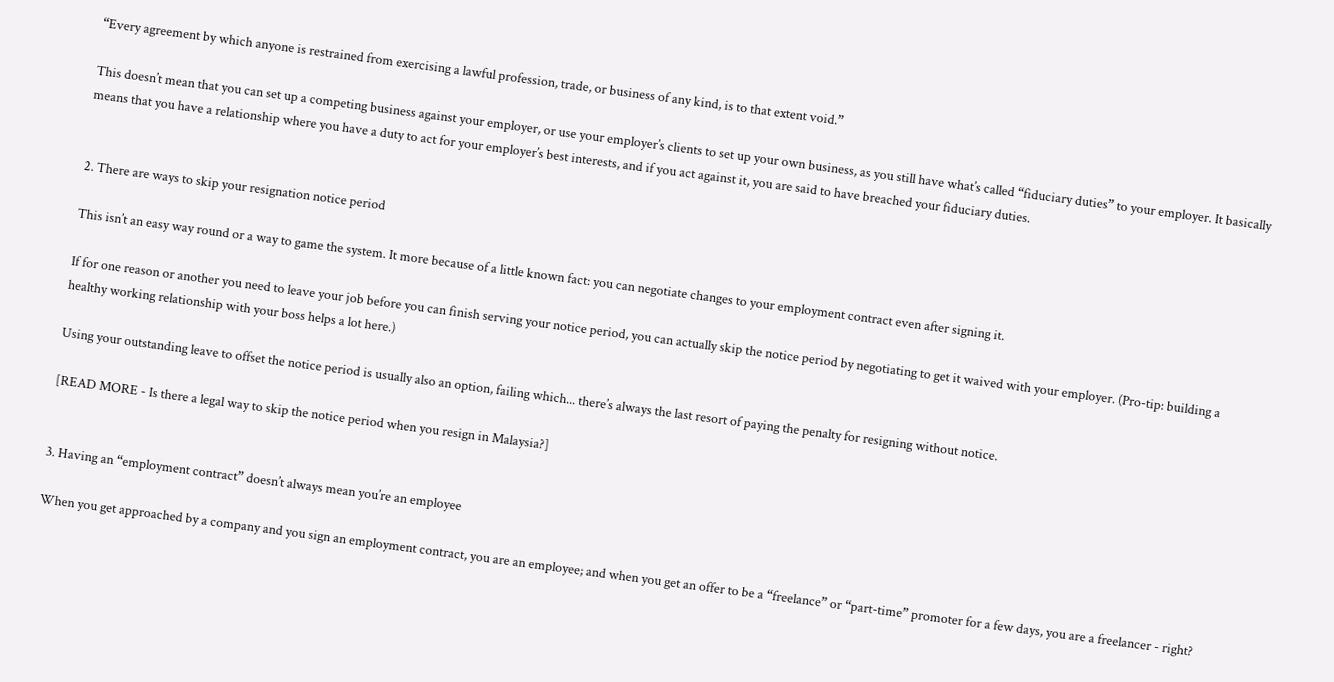“Every agreement by which anyone is restrained from exercising a lawful profession, trade, or business of any kind, is to that extent void.”

This doesn’t mean that you can set up a competing business against your employer, or use your employer’s clients to set up your own business, as you still have what’s called “fiduciary duties” to your employer. It basically means that you have a relationship where you have a duty to act for your employer’s best interests, and if you act against it, you are said to have breached your fiduciary duties.


2. There are ways to skip your resignation notice period

This isn’t an easy way round or a way to game the system. It more because of a little known fact: you can negotiate changes to your employment contract even after signing it.

If for one reason or another you need to leave your job before you can finish serving your notice period, you can actually skip the notice period by negotiating to get it waived with your employer. (Pro-tip: building a healthy working relationship with your boss helps a lot here.)

Using your outstanding leave to offset the notice period is usually also an option, failing which... there’s always the last resort of paying the penalty for resigning without notice.

[READ MORE - Is there a legal way to skip the notice period when you resign in Malaysia?]


3. Having an “employment contract” doesn’t always mean you’re an employee

When you get approached by a company and you sign an employment contract, you are an employee; and when you get an offer to be a “freelance” or “part-time” promoter for a few days, you are a freelancer - right?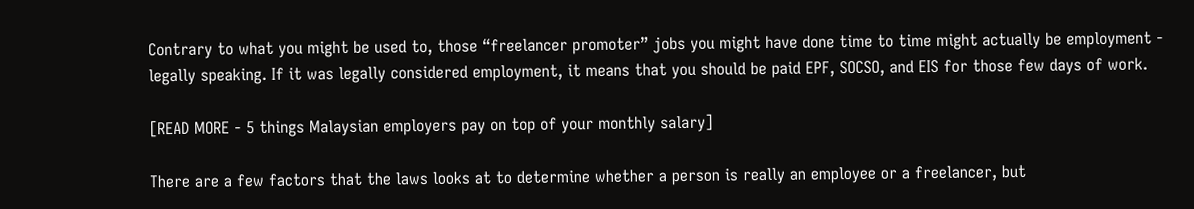Contrary to what you might be used to, those “freelancer promoter” jobs you might have done time to time might actually be employment - legally speaking. If it was legally considered employment, it means that you should be paid EPF, SOCSO, and EIS for those few days of work.

[READ MORE - 5 things Malaysian employers pay on top of your monthly salary]

There are a few factors that the laws looks at to determine whether a person is really an employee or a freelancer, but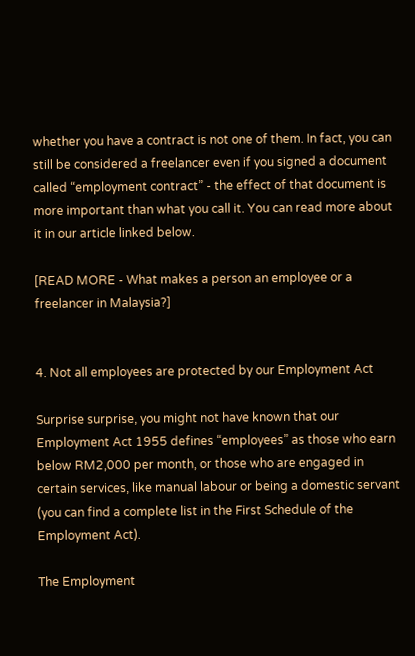whether you have a contract is not one of them. In fact, you can still be considered a freelancer even if you signed a document called “employment contract” - the effect of that document is more important than what you call it. You can read more about it in our article linked below.

[READ MORE - What makes a person an employee or a freelancer in Malaysia?]


4. Not all employees are protected by our Employment Act

Surprise surprise, you might not have known that our Employment Act 1955 defines “employees” as those who earn below RM2,000 per month, or those who are engaged in certain services, like manual labour or being a domestic servant (you can find a complete list in the First Schedule of the Employment Act).

The Employment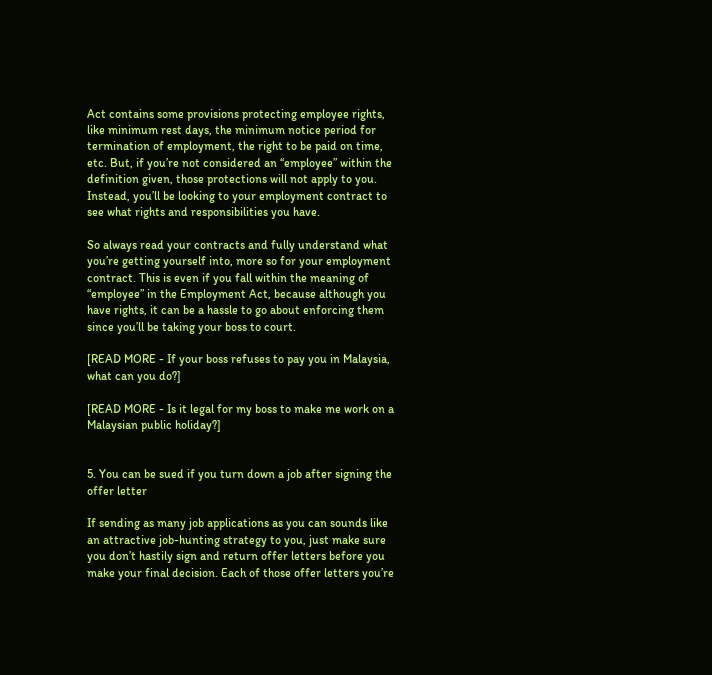Act contains some provisions protecting employee rights, like minimum rest days, the minimum notice period for termination of employment, the right to be paid on time, etc. But, if you’re not considered an “employee” within the definition given, those protections will not apply to you. Instead, you’ll be looking to your employment contract to see what rights and responsibilities you have.

So always read your contracts and fully understand what you’re getting yourself into, more so for your employment contract. This is even if you fall within the meaning of “employee” in the Employment Act, because although you have rights, it can be a hassle to go about enforcing them since you’ll be taking your boss to court.

[READ MORE - If your boss refuses to pay you in Malaysia, what can you do?]

[READ MORE - Is it legal for my boss to make me work on a Malaysian public holiday?]


5. You can be sued if you turn down a job after signing the offer letter

If sending as many job applications as you can sounds like an attractive job-hunting strategy to you, just make sure you don’t hastily sign and return offer letters before you make your final decision. Each of those offer letters you’re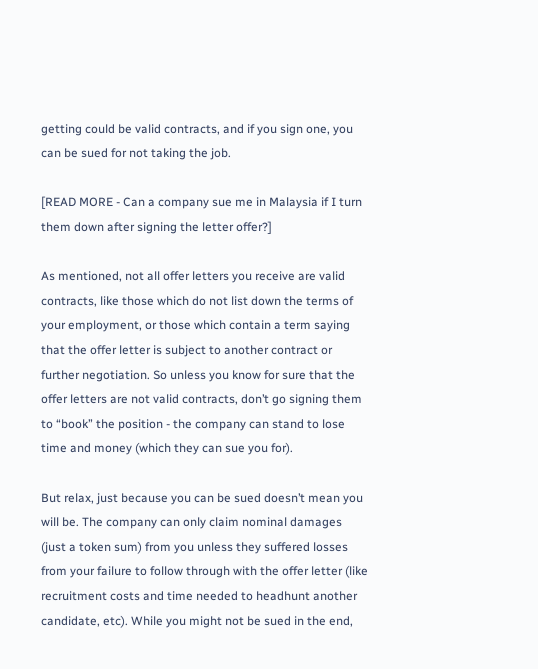getting could be valid contracts, and if you sign one, you can be sued for not taking the job.

[READ MORE - Can a company sue me in Malaysia if I turn them down after signing the letter offer?]

As mentioned, not all offer letters you receive are valid contracts, like those which do not list down the terms of your employment, or those which contain a term saying that the offer letter is subject to another contract or further negotiation. So unless you know for sure that the offer letters are not valid contracts, don’t go signing them to “book” the position - the company can stand to lose time and money (which they can sue you for).

But relax, just because you can be sued doesn’t mean you will be. The company can only claim nominal damages (just a token sum) from you unless they suffered losses from your failure to follow through with the offer letter (like recruitment costs and time needed to headhunt another candidate, etc). While you might not be sued in the end,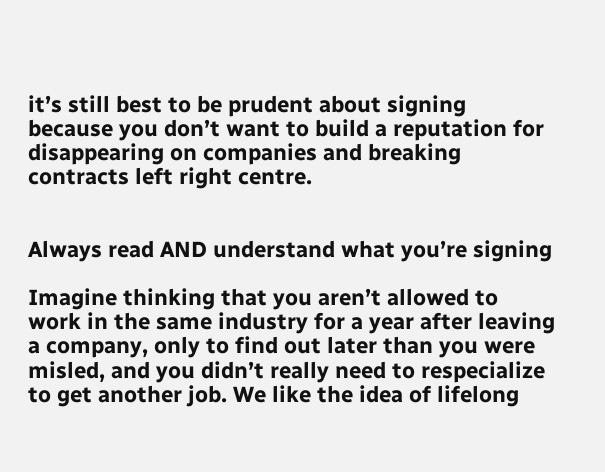it’s still best to be prudent about signing because you don’t want to build a reputation for disappearing on companies and breaking contracts left right centre.


Always read AND understand what you’re signing

Imagine thinking that you aren’t allowed to work in the same industry for a year after leaving a company, only to find out later than you were misled, and you didn’t really need to respecialize to get another job. We like the idea of lifelong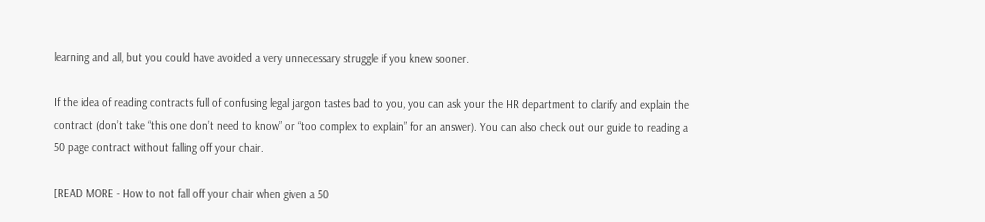learning and all, but you could have avoided a very unnecessary struggle if you knew sooner.

If the idea of reading contracts full of confusing legal jargon tastes bad to you, you can ask your the HR department to clarify and explain the contract (don’t take “this one don’t need to know” or “too complex to explain” for an answer). You can also check out our guide to reading a 50 page contract without falling off your chair.

[READ MORE - How to not fall off your chair when given a 50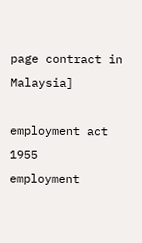page contract in Malaysia]

employment act 1955
employment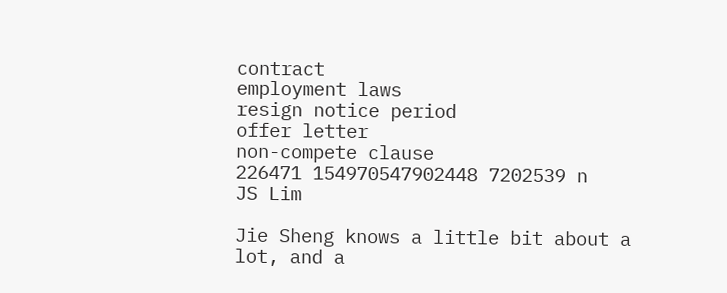contract
employment laws
resign notice period
offer letter
non-compete clause
226471 154970547902448 7202539 n
JS Lim

Jie Sheng knows a little bit about a lot, and a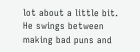lot about a little bit. He swings between making bad puns and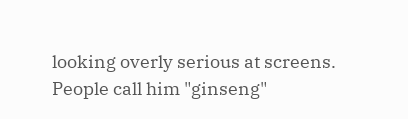looking overly serious at screens. People call him "ginseng"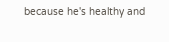because he's healthy and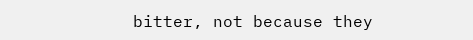bitter, not because they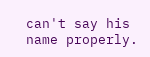can't say his name properly.